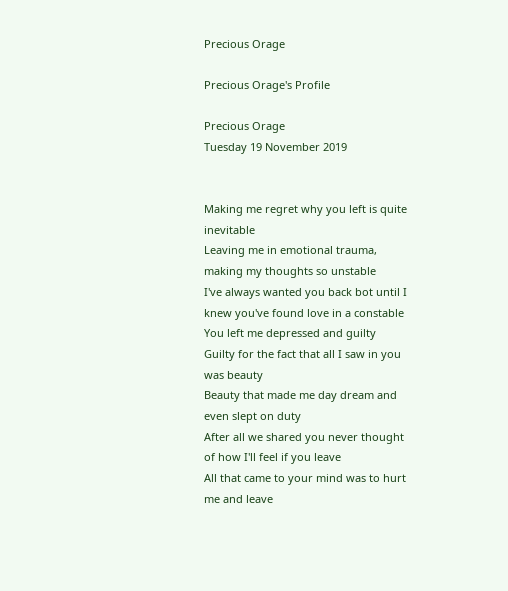Precious Orage

Precious Orage's Profile

Precious Orage
Tuesday 19 November 2019


Making me regret why you left is quite inevitable
Leaving me in emotional trauma, making my thoughts so unstable
I've always wanted you back bot until I knew you've found love in a constable
You left me depressed and guilty
Guilty for the fact that all I saw in you was beauty
Beauty that made me day dream and even slept on duty
After all we shared you never thought of how I'll feel if you leave
All that came to your mind was to hurt me and leave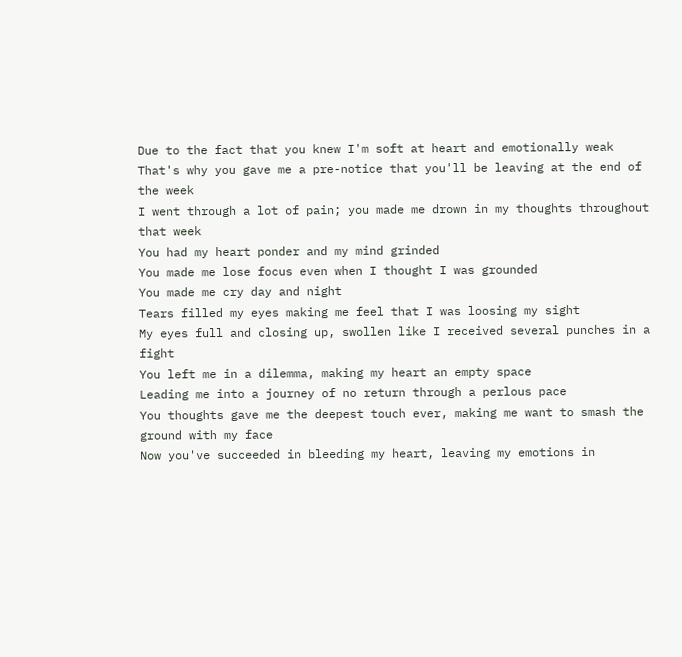Due to the fact that you knew I'm soft at heart and emotionally weak
That's why you gave me a pre-notice that you'll be leaving at the end of the week
I went through a lot of pain; you made me drown in my thoughts throughout that week
You had my heart ponder and my mind grinded
You made me lose focus even when I thought I was grounded
You made me cry day and night
Tears filled my eyes making me feel that I was loosing my sight
My eyes full and closing up, swollen like I received several punches in a fight
You left me in a dilemma, making my heart an empty space
Leading me into a journey of no return through a perlous pace
You thoughts gave me the deepest touch ever, making me want to smash the ground with my face
Now you've succeeded in bleeding my heart, leaving my emotions in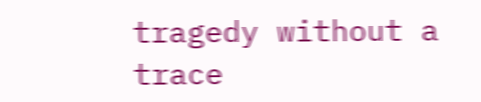tragedy without a trace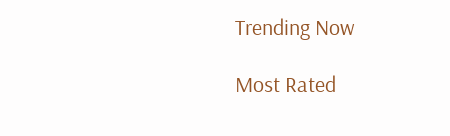Trending Now

Most Rated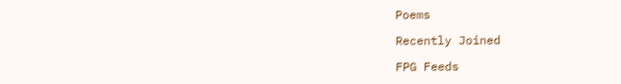Poems

Recently Joined

FPG Feeds